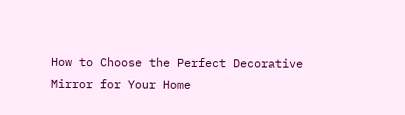How to Choose the Perfect Decorative Mirror for Your Home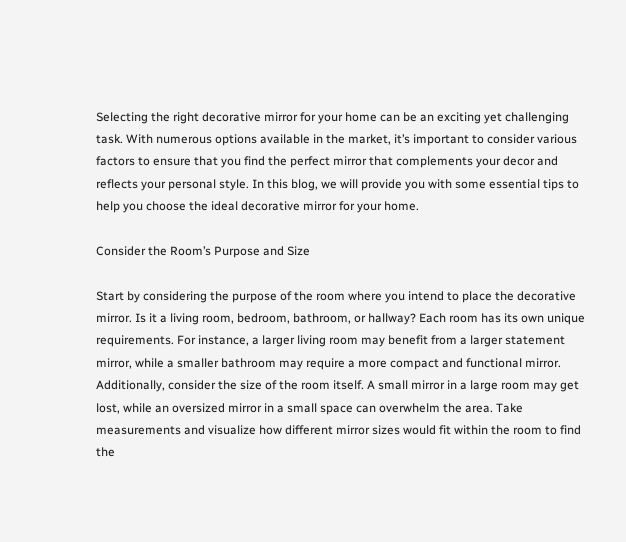Selecting the right decorative mirror for your home can be an exciting yet challenging task. With numerous options available in the market, it’s important to consider various factors to ensure that you find the perfect mirror that complements your decor and reflects your personal style. In this blog, we will provide you with some essential tips to help you choose the ideal decorative mirror for your home.

Consider the Room’s Purpose and Size

Start by considering the purpose of the room where you intend to place the decorative mirror. Is it a living room, bedroom, bathroom, or hallway? Each room has its own unique requirements. For instance, a larger living room may benefit from a larger statement mirror, while a smaller bathroom may require a more compact and functional mirror. Additionally, consider the size of the room itself. A small mirror in a large room may get lost, while an oversized mirror in a small space can overwhelm the area. Take measurements and visualize how different mirror sizes would fit within the room to find the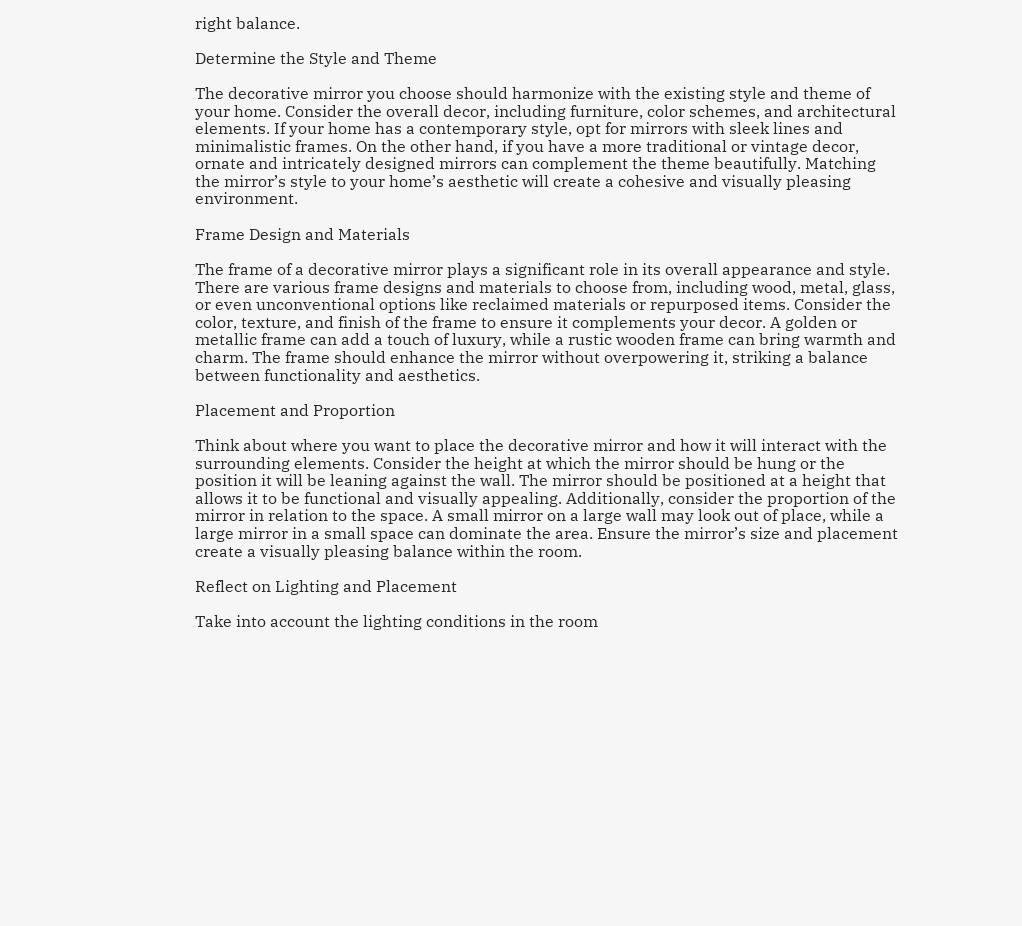right balance.

Determine the Style and Theme

The decorative mirror you choose should harmonize with the existing style and theme of your home. Consider the overall decor, including furniture, color schemes, and architectural elements. If your home has a contemporary style, opt for mirrors with sleek lines and minimalistic frames. On the other hand, if you have a more traditional or vintage decor, ornate and intricately designed mirrors can complement the theme beautifully. Matching the mirror’s style to your home’s aesthetic will create a cohesive and visually pleasing environment.

Frame Design and Materials

The frame of a decorative mirror plays a significant role in its overall appearance and style. There are various frame designs and materials to choose from, including wood, metal, glass, or even unconventional options like reclaimed materials or repurposed items. Consider the color, texture, and finish of the frame to ensure it complements your decor. A golden or metallic frame can add a touch of luxury, while a rustic wooden frame can bring warmth and charm. The frame should enhance the mirror without overpowering it, striking a balance between functionality and aesthetics.

Placement and Proportion

Think about where you want to place the decorative mirror and how it will interact with the surrounding elements. Consider the height at which the mirror should be hung or the position it will be leaning against the wall. The mirror should be positioned at a height that allows it to be functional and visually appealing. Additionally, consider the proportion of the mirror in relation to the space. A small mirror on a large wall may look out of place, while a large mirror in a small space can dominate the area. Ensure the mirror’s size and placement create a visually pleasing balance within the room.

Reflect on Lighting and Placement

Take into account the lighting conditions in the room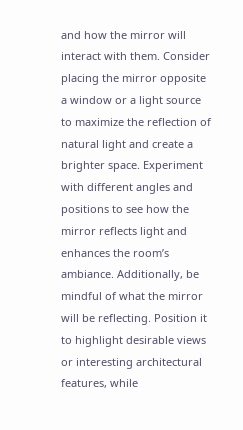and how the mirror will interact with them. Consider placing the mirror opposite a window or a light source to maximize the reflection of natural light and create a brighter space. Experiment with different angles and positions to see how the mirror reflects light and enhances the room’s ambiance. Additionally, be mindful of what the mirror will be reflecting. Position it to highlight desirable views or interesting architectural features, while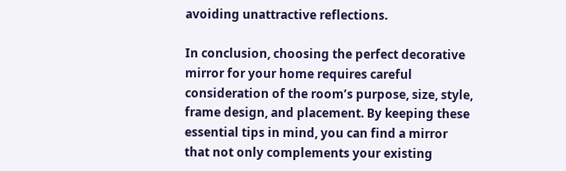avoiding unattractive reflections.

In conclusion, choosing the perfect decorative mirror for your home requires careful consideration of the room’s purpose, size, style, frame design, and placement. By keeping these essential tips in mind, you can find a mirror that not only complements your existing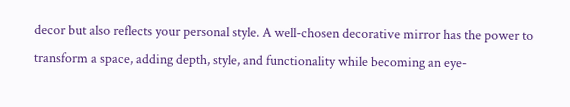decor but also reflects your personal style. A well-chosen decorative mirror has the power to transform a space, adding depth, style, and functionality while becoming an eye-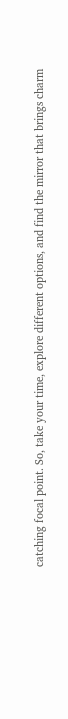catching focal point. So, take your time, explore different options, and find the mirror that brings charm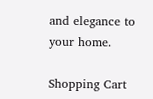and elegance to your home.

Shopping Cart